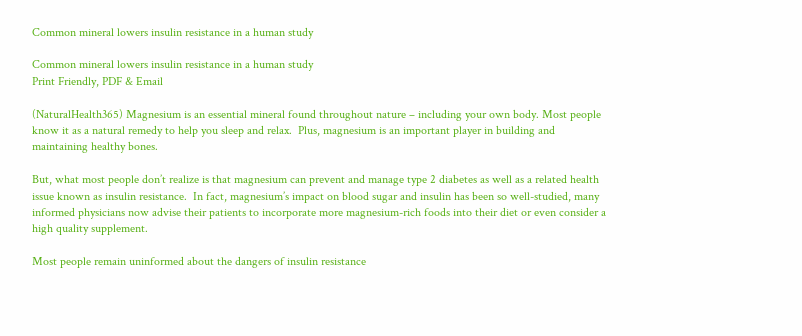Common mineral lowers insulin resistance in a human study

Common mineral lowers insulin resistance in a human study
Print Friendly, PDF & Email

(NaturalHealth365) Magnesium is an essential mineral found throughout nature – including your own body. Most people know it as a natural remedy to help you sleep and relax.  Plus, magnesium is an important player in building and maintaining healthy bones.

But, what most people don’t realize is that magnesium can prevent and manage type 2 diabetes as well as a related health issue known as insulin resistance.  In fact, magnesium’s impact on blood sugar and insulin has been so well-studied, many informed physicians now advise their patients to incorporate more magnesium-rich foods into their diet or even consider a high quality supplement.

Most people remain uninformed about the dangers of insulin resistance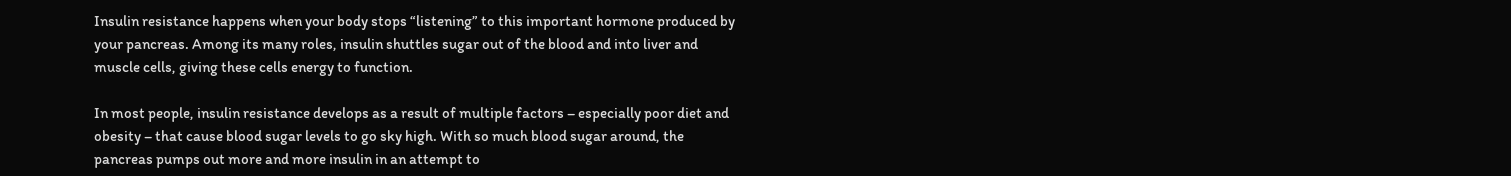Insulin resistance happens when your body stops “listening” to this important hormone produced by your pancreas. Among its many roles, insulin shuttles sugar out of the blood and into liver and muscle cells, giving these cells energy to function.

In most people, insulin resistance develops as a result of multiple factors – especially poor diet and obesity – that cause blood sugar levels to go sky high. With so much blood sugar around, the pancreas pumps out more and more insulin in an attempt to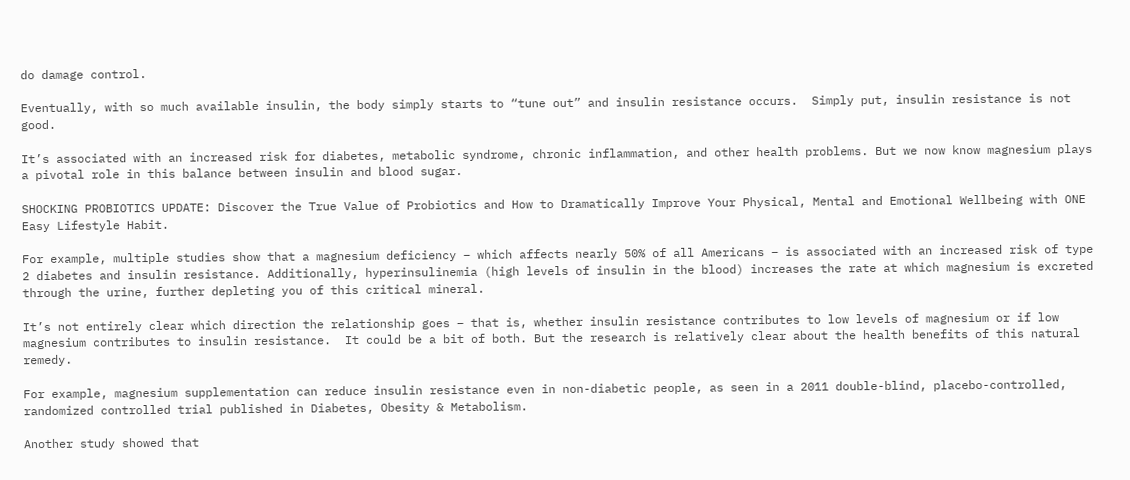do damage control.

Eventually, with so much available insulin, the body simply starts to “tune out” and insulin resistance occurs.  Simply put, insulin resistance is not good.

It’s associated with an increased risk for diabetes, metabolic syndrome, chronic inflammation, and other health problems. But we now know magnesium plays a pivotal role in this balance between insulin and blood sugar.

SHOCKING PROBIOTICS UPDATE: Discover the True Value of Probiotics and How to Dramatically Improve Your Physical, Mental and Emotional Wellbeing with ONE Easy Lifestyle Habit.

For example, multiple studies show that a magnesium deficiency – which affects nearly 50% of all Americans – is associated with an increased risk of type 2 diabetes and insulin resistance. Additionally, hyperinsulinemia (high levels of insulin in the blood) increases the rate at which magnesium is excreted through the urine, further depleting you of this critical mineral.

It’s not entirely clear which direction the relationship goes – that is, whether insulin resistance contributes to low levels of magnesium or if low magnesium contributes to insulin resistance.  It could be a bit of both. But the research is relatively clear about the health benefits of this natural remedy.

For example, magnesium supplementation can reduce insulin resistance even in non-diabetic people, as seen in a 2011 double-blind, placebo-controlled, randomized controlled trial published in Diabetes, Obesity & Metabolism.

Another study showed that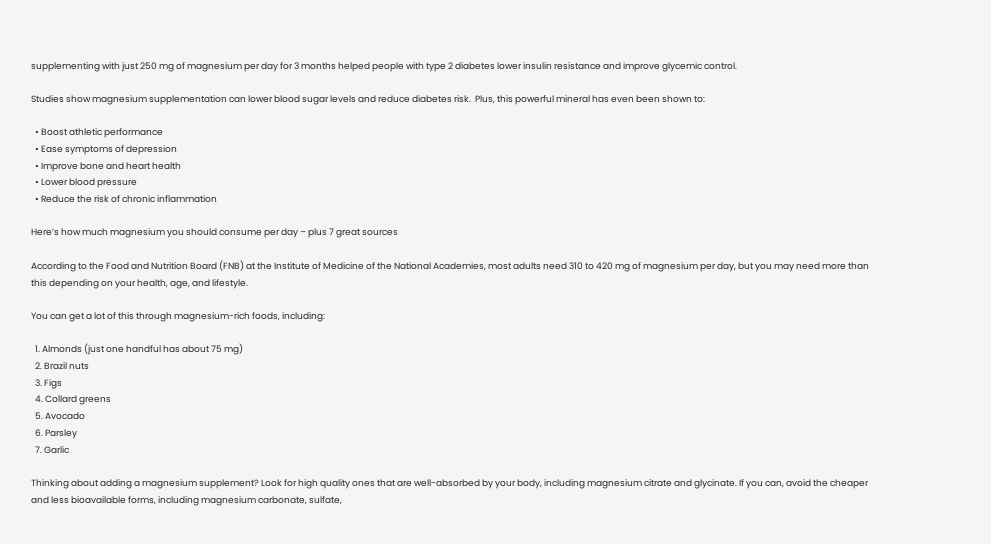supplementing with just 250 mg of magnesium per day for 3 months helped people with type 2 diabetes lower insulin resistance and improve glycemic control.

Studies show magnesium supplementation can lower blood sugar levels and reduce diabetes risk.  Plus, this powerful mineral has even been shown to:

  • Boost athletic performance
  • Ease symptoms of depression
  • Improve bone and heart health
  • Lower blood pressure
  • Reduce the risk of chronic inflammation

Here’s how much magnesium you should consume per day – plus 7 great sources

According to the Food and Nutrition Board (FNB) at the Institute of Medicine of the National Academies, most adults need 310 to 420 mg of magnesium per day, but you may need more than this depending on your health, age, and lifestyle.

You can get a lot of this through magnesium-rich foods, including:

  1. Almonds (just one handful has about 75 mg)
  2. Brazil nuts
  3. Figs
  4. Collard greens
  5. Avocado
  6. Parsley
  7. Garlic

Thinking about adding a magnesium supplement? Look for high quality ones that are well-absorbed by your body, including magnesium citrate and glycinate. If you can, avoid the cheaper and less bioavailable forms, including magnesium carbonate, sulfate,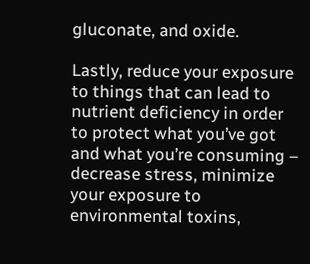gluconate, and oxide.

Lastly, reduce your exposure to things that can lead to nutrient deficiency in order to protect what you’ve got and what you’re consuming – decrease stress, minimize your exposure to environmental toxins,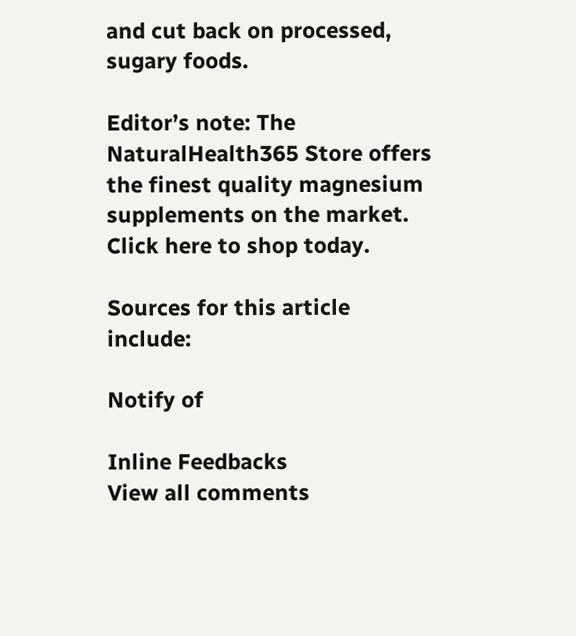and cut back on processed, sugary foods.

Editor’s note: The NaturalHealth365 Store offers the finest quality magnesium supplements on the market.  Click here to shop today.

Sources for this article include:

Notify of

Inline Feedbacks
View all comments